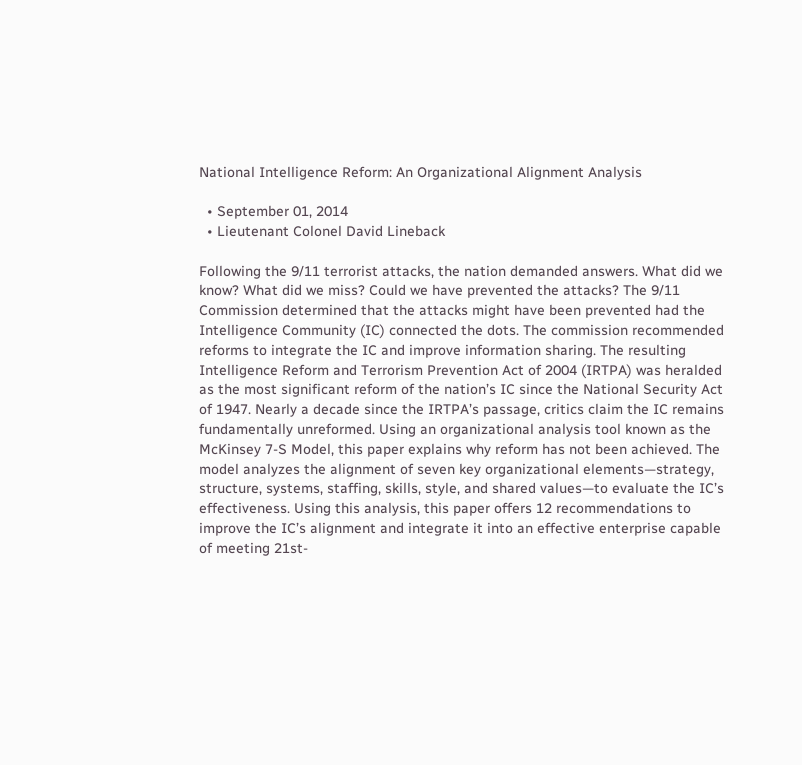National Intelligence Reform: An Organizational Alignment Analysis

  • September 01, 2014
  • Lieutenant Colonel David Lineback

Following the 9/11 terrorist attacks, the nation demanded answers. What did we know? What did we miss? Could we have prevented the attacks? The 9/11 Commission determined that the attacks might have been prevented had the Intelligence Community (IC) connected the dots. The commission recommended reforms to integrate the IC and improve information sharing. The resulting Intelligence Reform and Terrorism Prevention Act of 2004 (IRTPA) was heralded as the most significant reform of the nation’s IC since the National Security Act of 1947. Nearly a decade since the IRTPA’s passage, critics claim the IC remains fundamentally unreformed. Using an organizational analysis tool known as the McKinsey 7-S Model, this paper explains why reform has not been achieved. The model analyzes the alignment of seven key organizational elements—strategy, structure, systems, staffing, skills, style, and shared values—to evaluate the IC’s effectiveness. Using this analysis, this paper offers 12 recommendations to improve the IC’s alignment and integrate it into an effective enterprise capable of meeting 21st-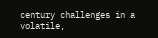century challenges in a volatile,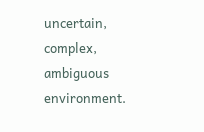uncertain, complex, ambiguous environment.